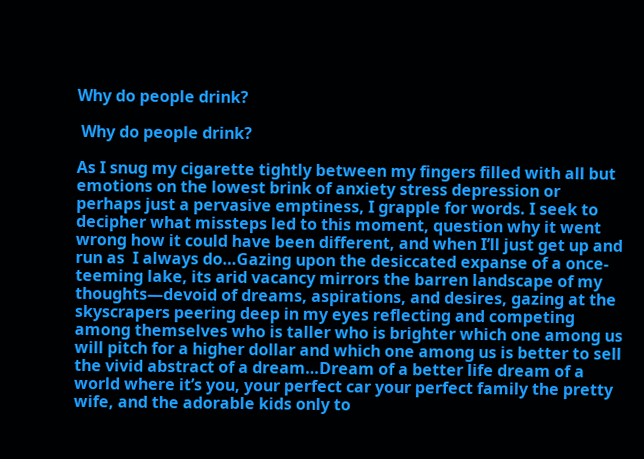Why do people drink?

 Why do people drink?

As I snug my cigarette tightly between my fingers filled with all but emotions on the lowest brink of anxiety stress depression or perhaps just a pervasive emptiness, I grapple for words. I seek to decipher what missteps led to this moment, question why it went wrong how it could have been different, and when I’ll just get up and run as  I always do…Gazing upon the desiccated expanse of a once-teeming lake, its arid vacancy mirrors the barren landscape of my thoughts—devoid of dreams, aspirations, and desires, gazing at the skyscrapers peering deep in my eyes reflecting and competing among themselves who is taller who is brighter which one among us will pitch for a higher dollar and which one among us is better to sell the vivid abstract of a dream…Dream of a better life dream of a world where it’s you, your perfect car your perfect family the pretty wife, and the adorable kids only to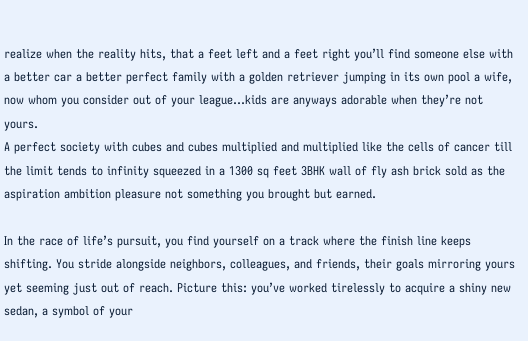realize when the reality hits, that a feet left and a feet right you’ll find someone else with a better car a better perfect family with a golden retriever jumping in its own pool a wife, now whom you consider out of your league…kids are anyways adorable when they’re not yours.
A perfect society with cubes and cubes multiplied and multiplied like the cells of cancer till the limit tends to infinity squeezed in a 1300 sq feet 3BHK wall of fly ash brick sold as the aspiration ambition pleasure not something you brought but earned.

In the race of life’s pursuit, you find yourself on a track where the finish line keeps shifting. You stride alongside neighbors, colleagues, and friends, their goals mirroring yours yet seeming just out of reach. Picture this: you’ve worked tirelessly to acquire a shiny new sedan, a symbol of your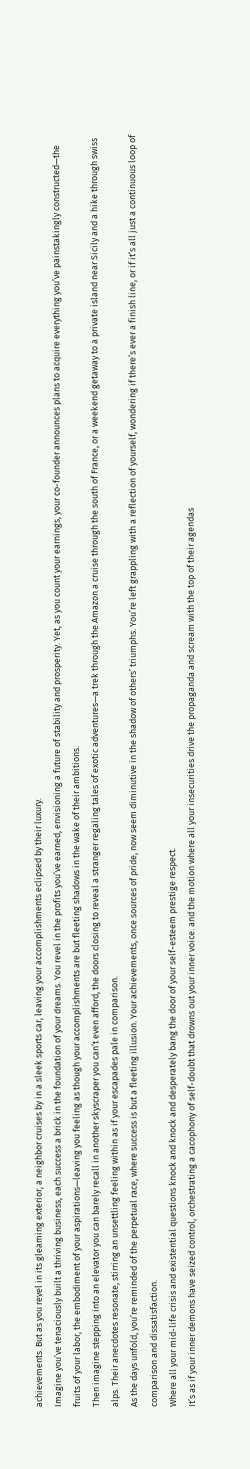achievements. But as you revel in its gleaming exterior, a neighbor cruises by in a sleek sports car, leaving your accomplishments eclipsed by their luxury.
Imagine you’ve tenaciously built a thriving business, each success a brick in the foundation of your dreams. You revel in the profits you’ve earned, envisioning a future of stability and prosperity. Yet, as you count your earnings, your co-founder announces plans to acquire everything you’ve painstakingly constructed—the fruits of your labor, the embodiment of your aspirations—leaving you feeling as though your accomplishments are but fleeting shadows in the wake of their ambitions.
Then imagine stepping into an elevator you can barely recall in another skyscraper you can’t even afford, the doors closing to reveal a stranger regaling tales of exotic adventures—a trek through the Amazon a cruise through the south of France, or a weekend getaway to a private island near Sicily and a hike through swiss alps. Their anecdotes resonate, stirring an unsettling feeling within as if your escapades pale in comparison.
As the days unfold, you’re reminded of the perpetual race, where success is but a fleeting illusion. Your achievements, once sources of pride, now seem diminutive in the shadow of others’ triumphs. You’re left grappling with a reflection of yourself, wondering if there’s ever a finish line, or if it’s all just a continuous loop of comparison and dissatisfaction.
Where all your mid-life crisis and existential questions knock and knock and desperately bang the door of your self-esteem prestige respect.
It’s as if your inner demons have seized control, orchestrating a cacophony of self-doubt that drowns out your inner voice. and the motion where all your insecurities drive the propaganda and scream with the top of their agendas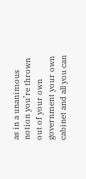as in a unanimous notion you’re thrown out of your own government your own cabinet and all you can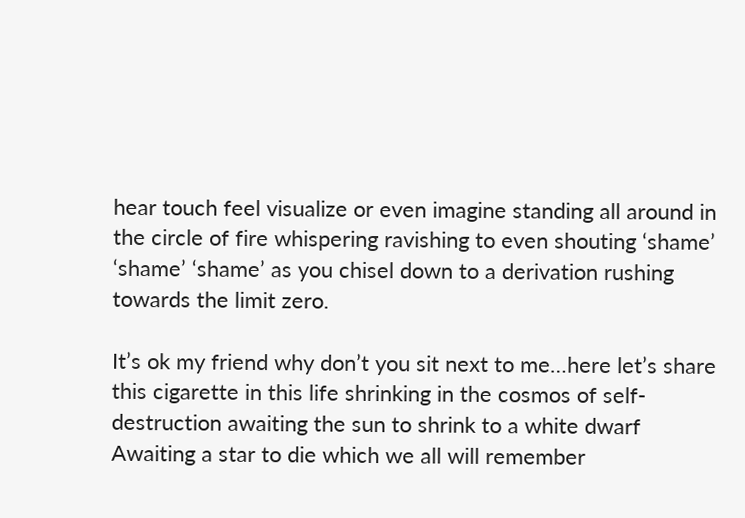hear touch feel visualize or even imagine standing all around in the circle of fire whispering ravishing to even shouting ‘shame’ ‘shame’ ‘shame’ as you chisel down to a derivation rushing towards the limit zero.

It’s ok my friend why don’t you sit next to me…here let’s share this cigarette in this life shrinking in the cosmos of self-destruction awaiting the sun to shrink to a white dwarf
Awaiting a star to die which we all will remember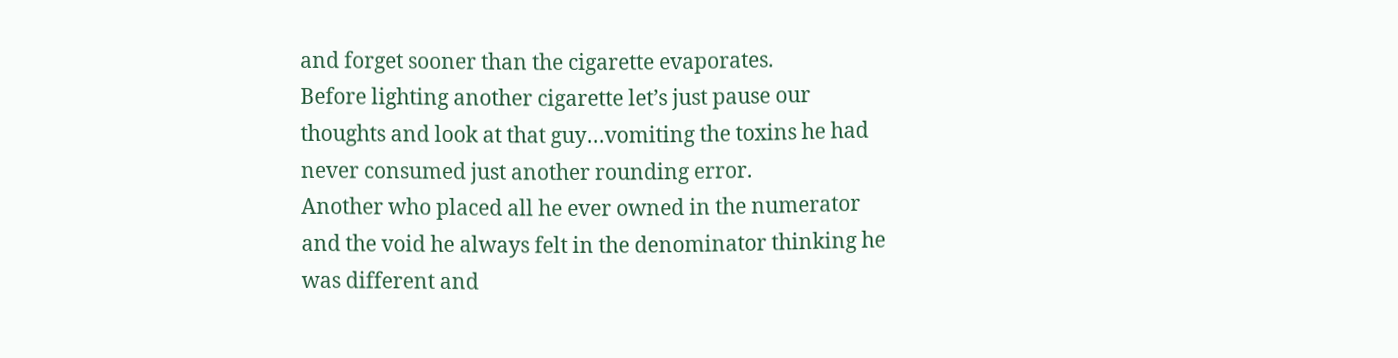and forget sooner than the cigarette evaporates.
Before lighting another cigarette let’s just pause our thoughts and look at that guy…vomiting the toxins he had never consumed just another rounding error.
Another who placed all he ever owned in the numerator and the void he always felt in the denominator thinking he was different and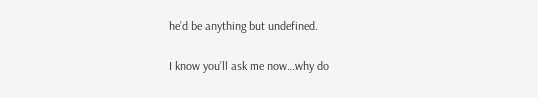he’d be anything but undefined.

I know you’ll ask me now…why do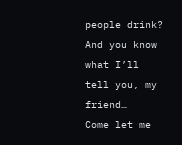people drink?
And you know what I’ll tell you, my friend…
Come let me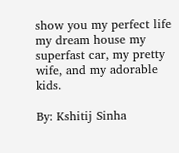show you my perfect life my dream house my superfast car, my pretty wife, and my adorable kids.

By: Kshitij Sinha